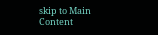skip to Main Content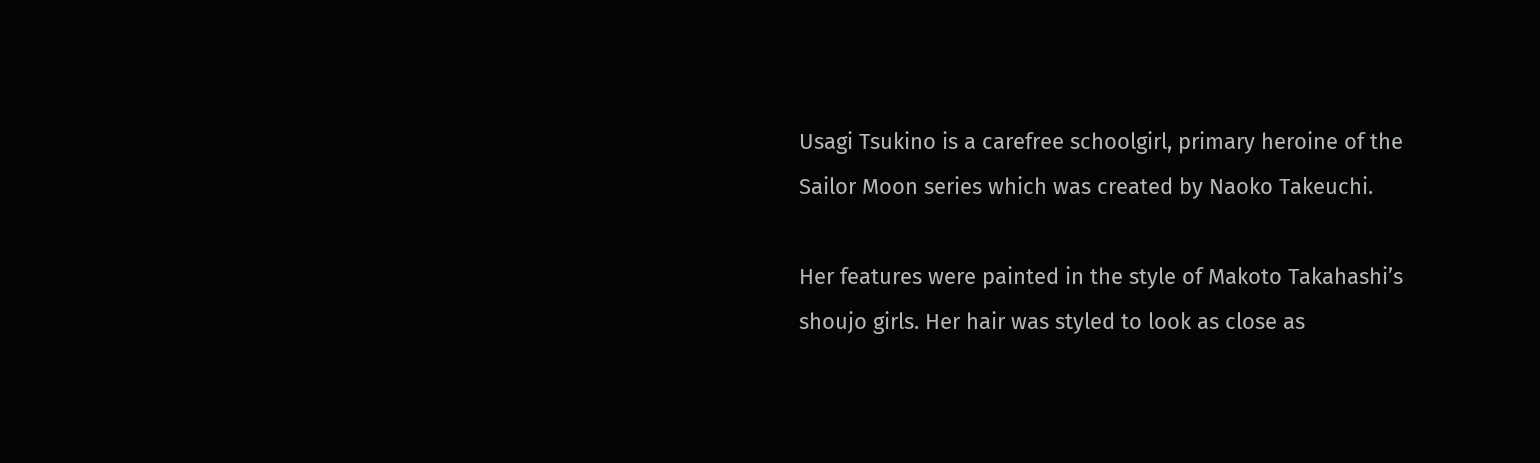Usagi Tsukino is a carefree schoolgirl, primary heroine of the Sailor Moon series which was created by Naoko Takeuchi.

Her features were painted in the style of Makoto Takahashi’s shoujo girls. Her hair was styled to look as close as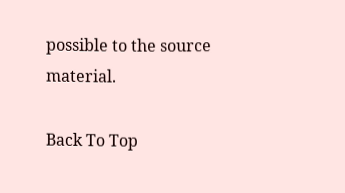possible to the source material.

Back To Top